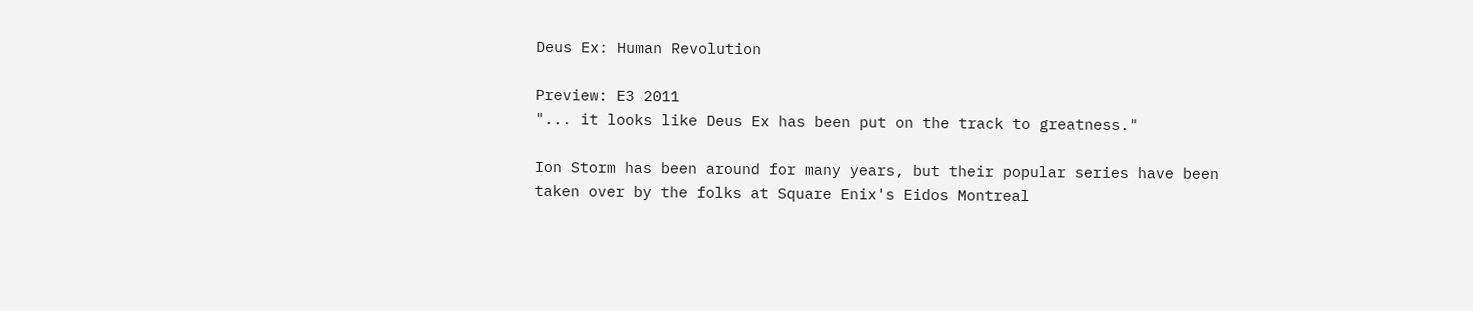Deus Ex: Human Revolution

Preview: E3 2011
"... it looks like Deus Ex has been put on the track to greatness."

Ion Storm has been around for many years, but their popular series have been taken over by the folks at Square Enix's Eidos Montreal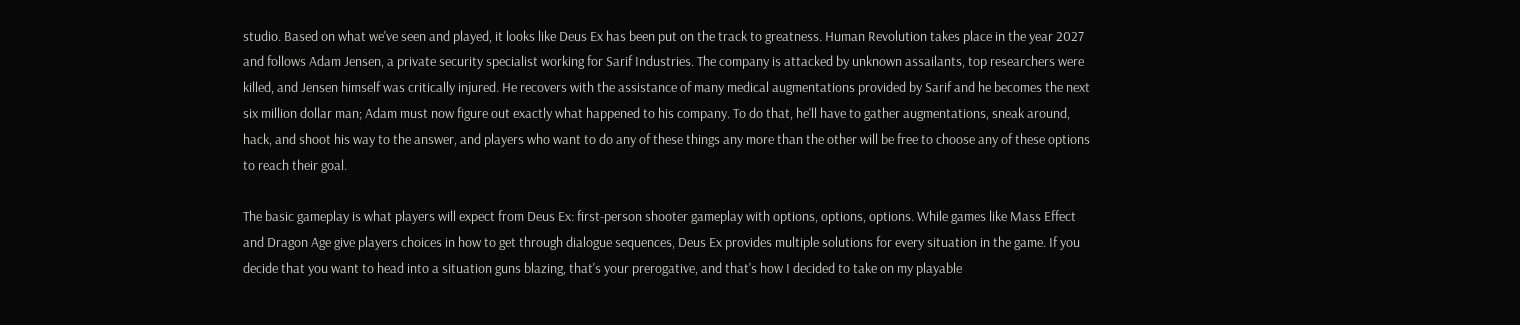studio. Based on what we've seen and played, it looks like Deus Ex has been put on the track to greatness. Human Revolution takes place in the year 2027 and follows Adam Jensen, a private security specialist working for Sarif Industries. The company is attacked by unknown assailants, top researchers were killed, and Jensen himself was critically injured. He recovers with the assistance of many medical augmentations provided by Sarif and he becomes the next six million dollar man; Adam must now figure out exactly what happened to his company. To do that, he'll have to gather augmentations, sneak around, hack, and shoot his way to the answer, and players who want to do any of these things any more than the other will be free to choose any of these options to reach their goal.

The basic gameplay is what players will expect from Deus Ex: first-person shooter gameplay with options, options, options. While games like Mass Effect and Dragon Age give players choices in how to get through dialogue sequences, Deus Ex provides multiple solutions for every situation in the game. If you decide that you want to head into a situation guns blazing, that's your prerogative, and that's how I decided to take on my playable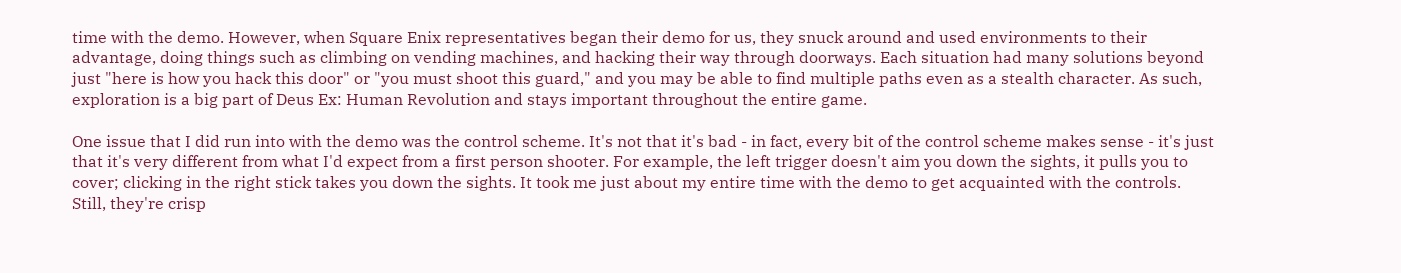time with the demo. However, when Square Enix representatives began their demo for us, they snuck around and used environments to their advantage, doing things such as climbing on vending machines, and hacking their way through doorways. Each situation had many solutions beyond just "here is how you hack this door" or "you must shoot this guard," and you may be able to find multiple paths even as a stealth character. As such, exploration is a big part of Deus Ex: Human Revolution and stays important throughout the entire game.

One issue that I did run into with the demo was the control scheme. It's not that it's bad - in fact, every bit of the control scheme makes sense - it's just that it's very different from what I'd expect from a first person shooter. For example, the left trigger doesn't aim you down the sights, it pulls you to cover; clicking in the right stick takes you down the sights. It took me just about my entire time with the demo to get acquainted with the controls. Still, they're crisp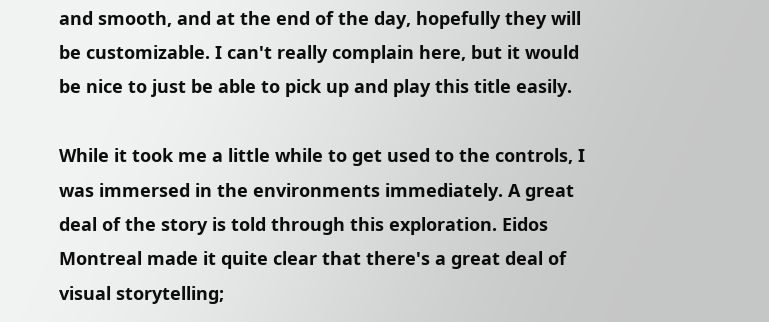and smooth, and at the end of the day, hopefully they will be customizable. I can't really complain here, but it would be nice to just be able to pick up and play this title easily.

While it took me a little while to get used to the controls, I was immersed in the environments immediately. A great deal of the story is told through this exploration. Eidos Montreal made it quite clear that there's a great deal of visual storytelling;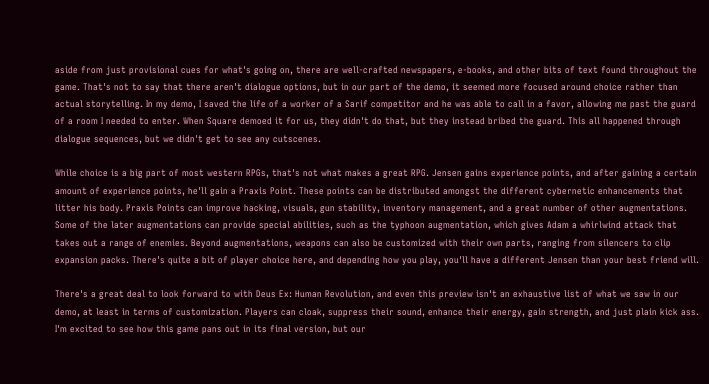aside from just provisional cues for what's going on, there are well-crafted newspapers, e-books, and other bits of text found throughout the game. That's not to say that there aren't dialogue options, but in our part of the demo, it seemed more focused around choice rather than actual storytelling. In my demo, I saved the life of a worker of a Sarif competitor and he was able to call in a favor, allowing me past the guard of a room I needed to enter. When Square demoed it for us, they didn't do that, but they instead bribed the guard. This all happened through dialogue sequences, but we didn't get to see any cutscenes.

While choice is a big part of most western RPGs, that's not what makes a great RPG. Jensen gains experience points, and after gaining a certain amount of experience points, he'll gain a Praxis Point. These points can be distributed amongst the different cybernetic enhancements that litter his body. Praxis Points can improve hacking, visuals, gun stability, inventory management, and a great number of other augmentations. Some of the later augmentations can provide special abilities, such as the typhoon augmentation, which gives Adam a whirlwind attack that takes out a range of enemies. Beyond augmentations, weapons can also be customized with their own parts, ranging from silencers to clip expansion packs. There's quite a bit of player choice here, and depending how you play, you'll have a different Jensen than your best friend will.

There's a great deal to look forward to with Deus Ex: Human Revolution, and even this preview isn't an exhaustive list of what we saw in our demo, at least in terms of customization. Players can cloak, suppress their sound, enhance their energy, gain strength, and just plain kick ass. I'm excited to see how this game pans out in its final version, but our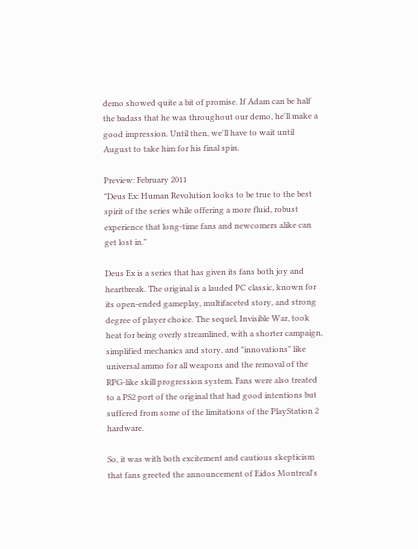demo showed quite a bit of promise. If Adam can be half the badass that he was throughout our demo, he'll make a good impression. Until then, we'll have to wait until August to take him for his final spin.

Preview: February 2011
"Deus Ex: Human Revolution looks to be true to the best spirit of the series while offering a more fluid, robust experience that long-time fans and newcomers alike can get lost in."

Deus Ex is a series that has given its fans both joy and heartbreak. The original is a lauded PC classic, known for its open-ended gameplay, multifaceted story, and strong degree of player choice. The sequel, Invisible War, took heat for being overly streamlined, with a shorter campaign, simplified mechanics and story, and "innovations" like universal ammo for all weapons and the removal of the RPG-like skill progression system. Fans were also treated to a PS2 port of the original that had good intentions but suffered from some of the limitations of the PlayStation 2 hardware.

So, it was with both excitement and cautious skepticism that fans greeted the announcement of Eidos Montreal's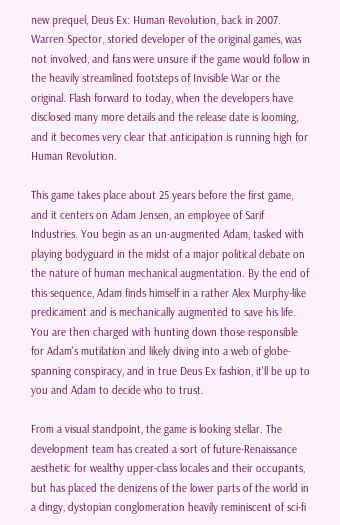new prequel, Deus Ex: Human Revolution, back in 2007. Warren Spector, storied developer of the original games, was not involved, and fans were unsure if the game would follow in the heavily streamlined footsteps of Invisible War or the original. Flash forward to today, when the developers have disclosed many more details and the release date is looming, and it becomes very clear that anticipation is running high for Human Revolution.

This game takes place about 25 years before the first game, and it centers on Adam Jensen, an employee of Sarif Industries. You begin as an un-augmented Adam, tasked with playing bodyguard in the midst of a major political debate on the nature of human mechanical augmentation. By the end of this sequence, Adam finds himself in a rather Alex Murphy-like predicament and is mechanically augmented to save his life. You are then charged with hunting down those responsible for Adam's mutilation and likely diving into a web of globe-spanning conspiracy, and in true Deus Ex fashion, it'll be up to you and Adam to decide who to trust.

From a visual standpoint, the game is looking stellar. The development team has created a sort of future-Renaissance aesthetic for wealthy upper-class locales and their occupants, but has placed the denizens of the lower parts of the world in a dingy, dystopian conglomeration heavily reminiscent of sci-fi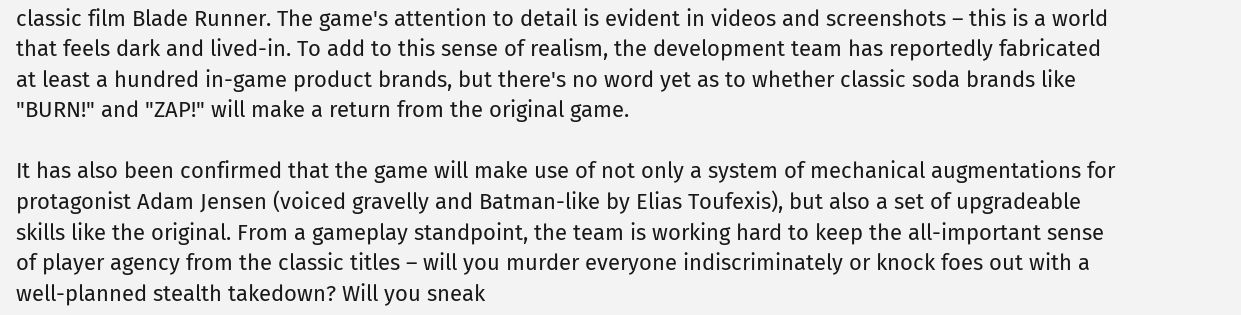classic film Blade Runner. The game's attention to detail is evident in videos and screenshots – this is a world that feels dark and lived-in. To add to this sense of realism, the development team has reportedly fabricated at least a hundred in-game product brands, but there's no word yet as to whether classic soda brands like "BURN!" and "ZAP!" will make a return from the original game.

It has also been confirmed that the game will make use of not only a system of mechanical augmentations for protagonist Adam Jensen (voiced gravelly and Batman-like by Elias Toufexis), but also a set of upgradeable skills like the original. From a gameplay standpoint, the team is working hard to keep the all-important sense of player agency from the classic titles – will you murder everyone indiscriminately or knock foes out with a well-planned stealth takedown? Will you sneak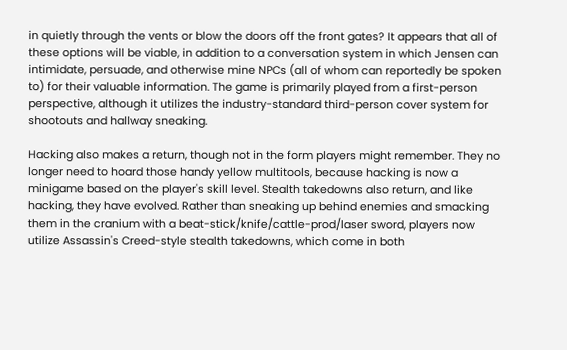in quietly through the vents or blow the doors off the front gates? It appears that all of these options will be viable, in addition to a conversation system in which Jensen can intimidate, persuade, and otherwise mine NPCs (all of whom can reportedly be spoken to) for their valuable information. The game is primarily played from a first-person perspective, although it utilizes the industry-standard third-person cover system for shootouts and hallway sneaking.

Hacking also makes a return, though not in the form players might remember. They no longer need to hoard those handy yellow multitools, because hacking is now a minigame based on the player's skill level. Stealth takedowns also return, and like hacking, they have evolved. Rather than sneaking up behind enemies and smacking them in the cranium with a beat-stick/knife/cattle-prod/laser sword, players now utilize Assassin's Creed-style stealth takedowns, which come in both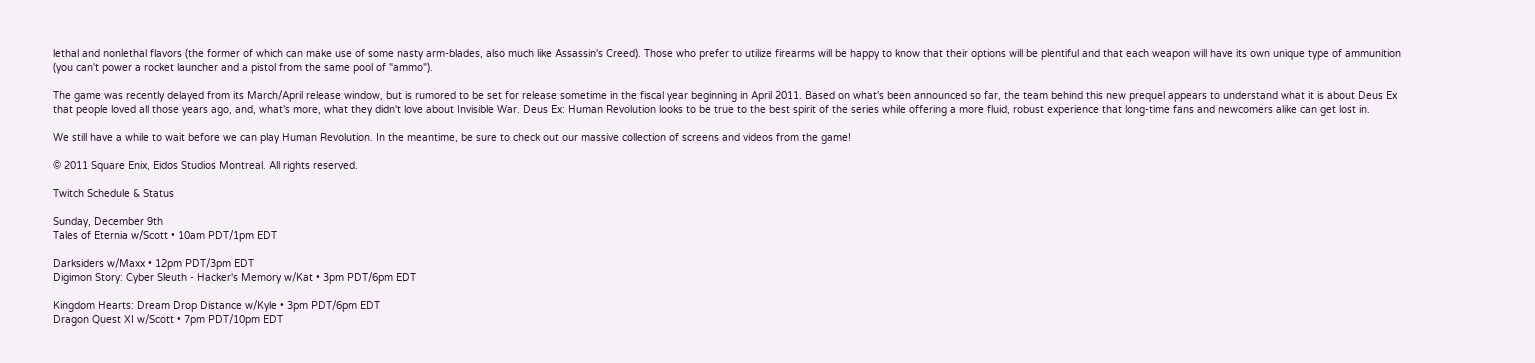lethal and nonlethal flavors (the former of which can make use of some nasty arm-blades, also much like Assassin's Creed). Those who prefer to utilize firearms will be happy to know that their options will be plentiful and that each weapon will have its own unique type of ammunition (you can't power a rocket launcher and a pistol from the same pool of "ammo").

The game was recently delayed from its March/April release window, but is rumored to be set for release sometime in the fiscal year beginning in April 2011. Based on what's been announced so far, the team behind this new prequel appears to understand what it is about Deus Ex that people loved all those years ago, and, what's more, what they didn't love about Invisible War. Deus Ex: Human Revolution looks to be true to the best spirit of the series while offering a more fluid, robust experience that long-time fans and newcomers alike can get lost in.

We still have a while to wait before we can play Human Revolution. In the meantime, be sure to check out our massive collection of screens and videos from the game!

© 2011 Square Enix, Eidos Studios Montreal. All rights reserved.

Twitch Schedule & Status

Sunday, December 9th
Tales of Eternia w/Scott • 10am PDT/1pm EDT

Darksiders w/Maxx • 12pm PDT/3pm EDT
Digimon Story: Cyber Sleuth - Hacker's Memory w/Kat • 3pm PDT/6pm EDT

Kingdom Hearts: Dream Drop Distance w/Kyle • 3pm PDT/6pm EDT
Dragon Quest XI w/Scott • 7pm PDT/10pm EDT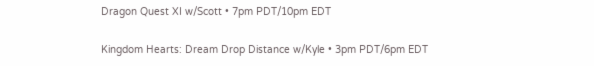Dragon Quest XI w/Scott • 7pm PDT/10pm EDT

Kingdom Hearts: Dream Drop Distance w/Kyle • 3pm PDT/6pm EDT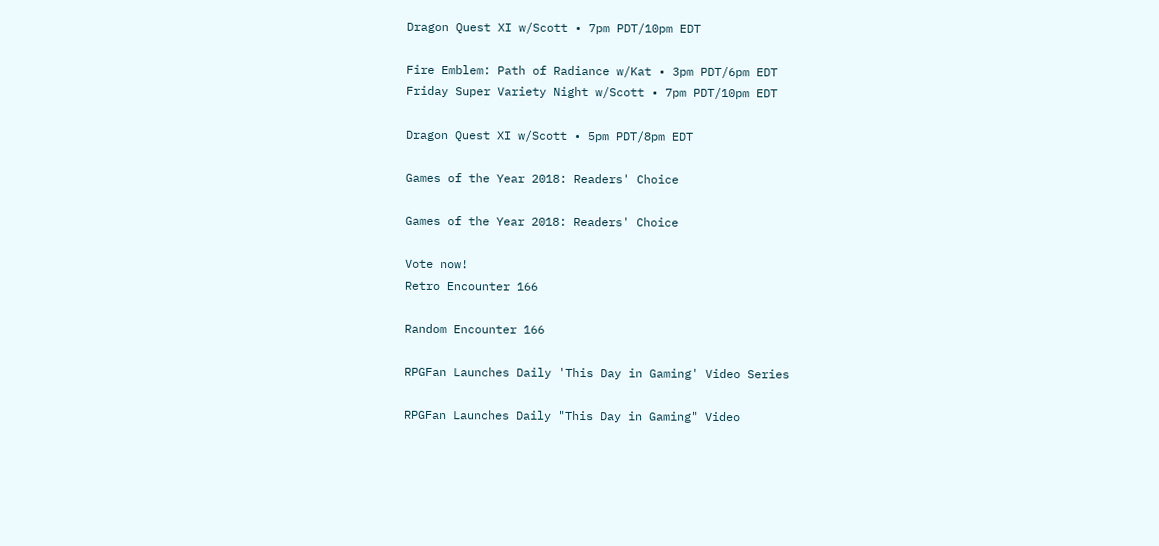Dragon Quest XI w/Scott • 7pm PDT/10pm EDT

Fire Emblem: Path of Radiance w/Kat • 3pm PDT/6pm EDT
Friday Super Variety Night w/Scott • 7pm PDT/10pm EDT

Dragon Quest XI w/Scott • 5pm PDT/8pm EDT

Games of the Year 2018: Readers' Choice

Games of the Year 2018: Readers' Choice

Vote now!
Retro Encounter 166

Random Encounter 166

RPGFan Launches Daily 'This Day in Gaming' Video Series

RPGFan Launches Daily "This Day in Gaming" Video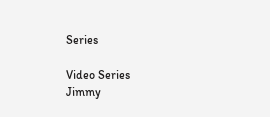Series

Video Series
Jimmy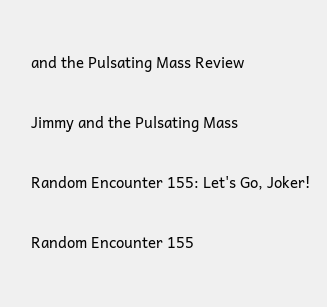and the Pulsating Mass Review

Jimmy and the Pulsating Mass

Random Encounter 155: Let's Go, Joker!

Random Encounter 155